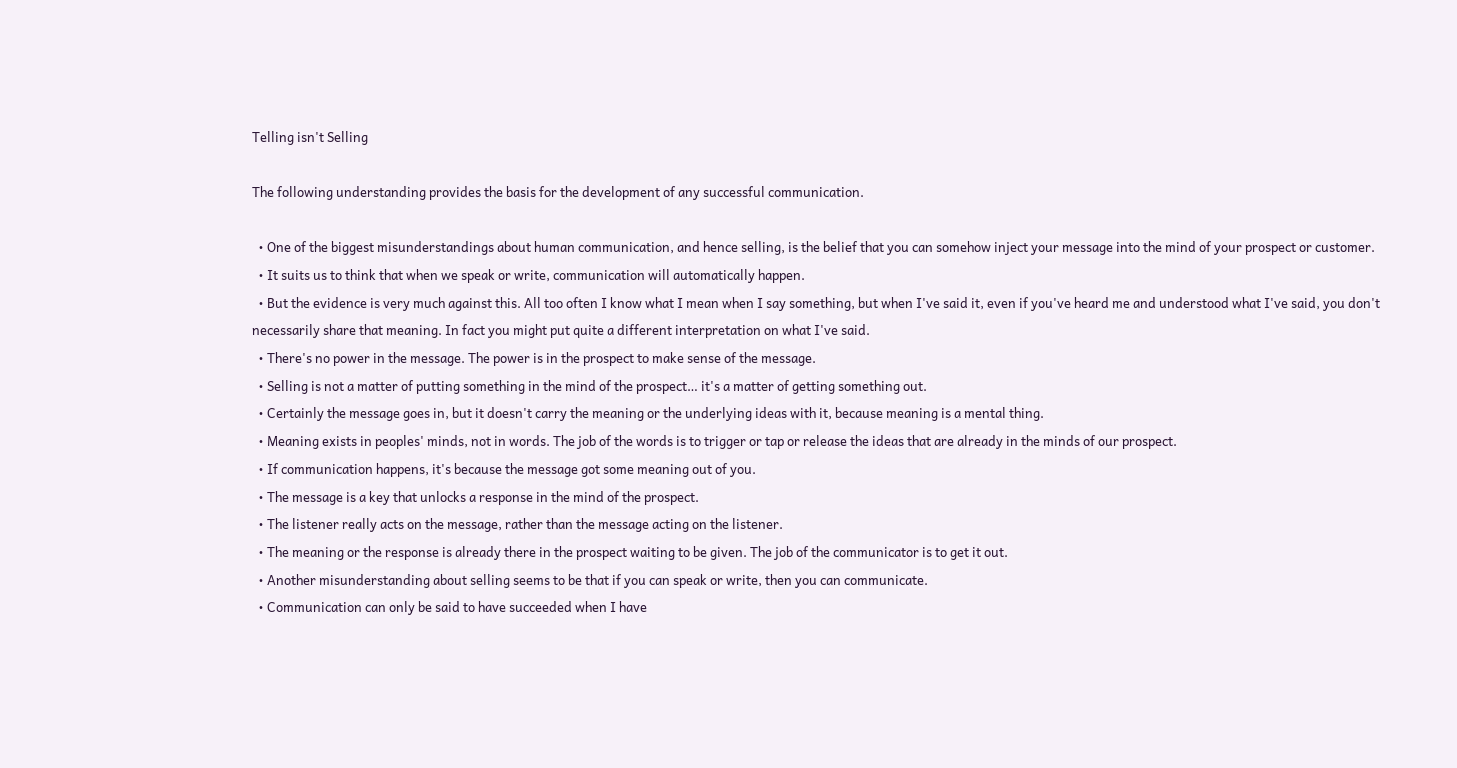Telling isn't Selling

The following understanding provides the basis for the development of any successful communication.

  • One of the biggest misunderstandings about human communication, and hence selling, is the belief that you can somehow inject your message into the mind of your prospect or customer.
  • It suits us to think that when we speak or write, communication will automatically happen.
  • But the evidence is very much against this. All too often I know what I mean when I say something, but when I've said it, even if you've heard me and understood what I've said, you don't necessarily share that meaning. In fact you might put quite a different interpretation on what I've said.
  • There's no power in the message. The power is in the prospect to make sense of the message.
  • Selling is not a matter of putting something in the mind of the prospect… it's a matter of getting something out.
  • Certainly the message goes in, but it doesn't carry the meaning or the underlying ideas with it, because meaning is a mental thing.
  • Meaning exists in peoples' minds, not in words. The job of the words is to trigger or tap or release the ideas that are already in the minds of our prospect.
  • If communication happens, it's because the message got some meaning out of you.
  • The message is a key that unlocks a response in the mind of the prospect.
  • The listener really acts on the message, rather than the message acting on the listener.
  • The meaning or the response is already there in the prospect waiting to be given. The job of the communicator is to get it out.
  • Another misunderstanding about selling seems to be that if you can speak or write, then you can communicate.
  • Communication can only be said to have succeeded when I have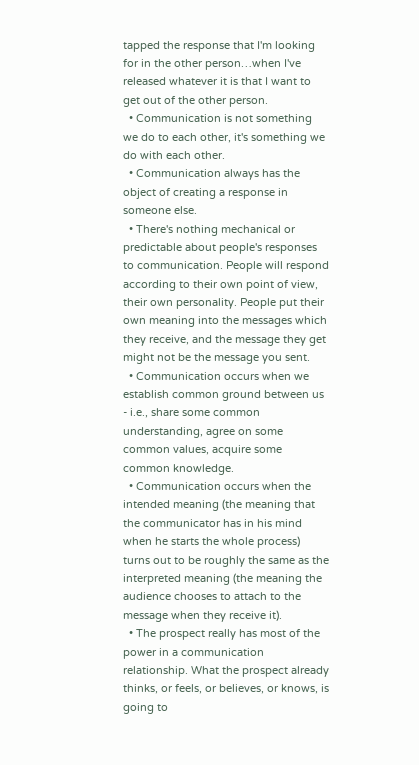tapped the response that I'm looking for in the other person…when I've released whatever it is that I want to get out of the other person.
  • Communication is not something we do to each other, it's something we do with each other.
  • Communication always has the object of creating a response in someone else.
  • There's nothing mechanical or predictable about people's responses to communication. People will respond according to their own point of view, their own personality. People put their own meaning into the messages which they receive, and the message they get might not be the message you sent.
  • Communication occurs when we establish common ground between us - i.e., share some common understanding, agree on some common values, acquire some common knowledge.
  • Communication occurs when the intended meaning (the meaning that the communicator has in his mind when he starts the whole process) turns out to be roughly the same as the interpreted meaning (the meaning the audience chooses to attach to the message when they receive it).
  • The prospect really has most of the power in a communication relationship. What the prospect already thinks, or feels, or believes, or knows, is going to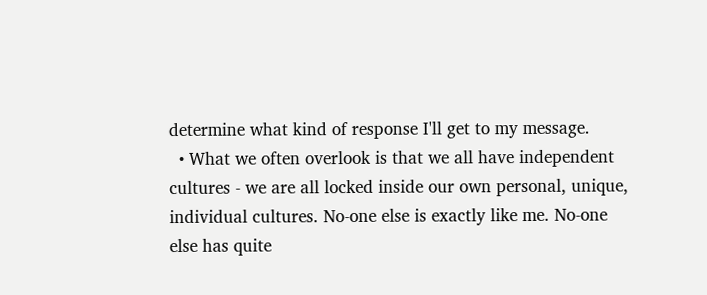determine what kind of response I'll get to my message.
  • What we often overlook is that we all have independent cultures - we are all locked inside our own personal, unique, individual cultures. No-one else is exactly like me. No-one else has quite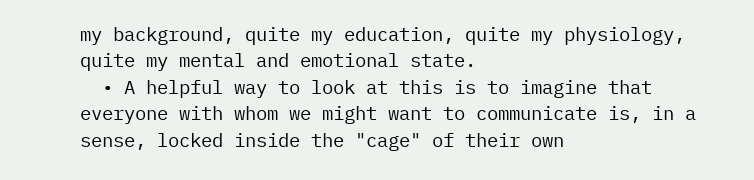my background, quite my education, quite my physiology, quite my mental and emotional state.
  • A helpful way to look at this is to imagine that everyone with whom we might want to communicate is, in a sense, locked inside the "cage" of their own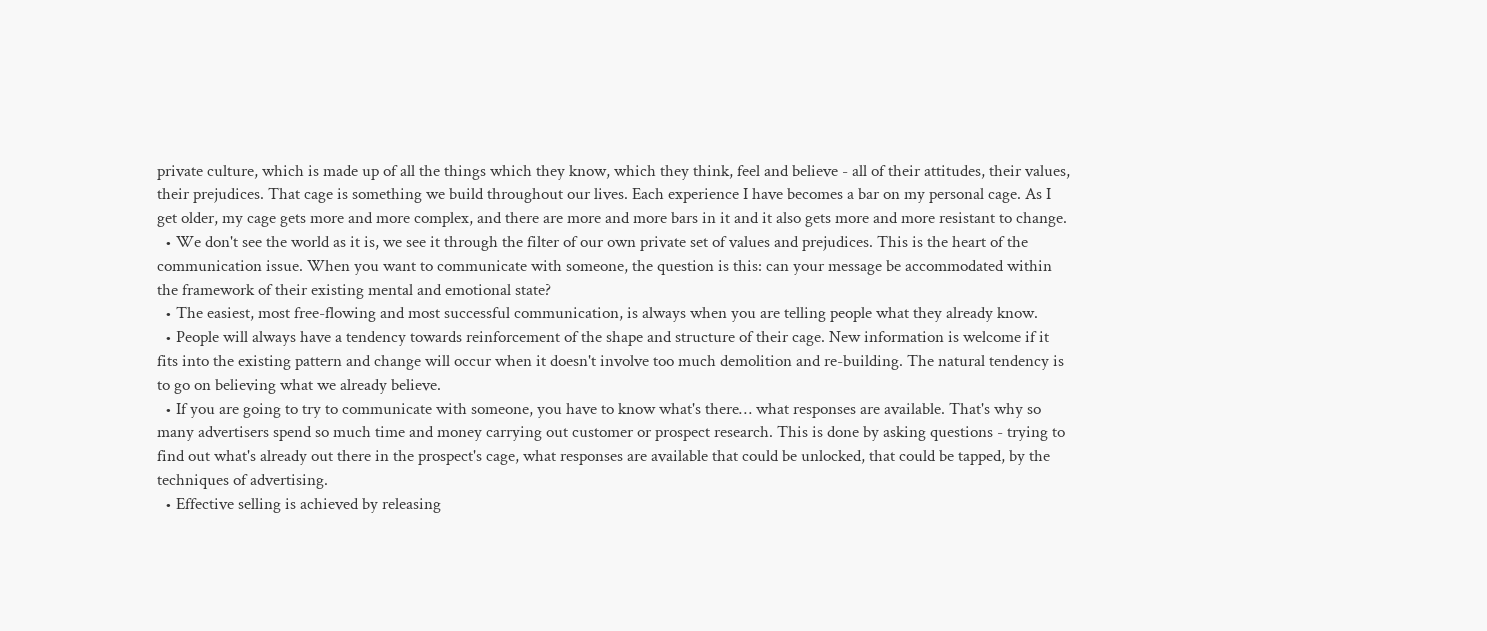private culture, which is made up of all the things which they know, which they think, feel and believe - all of their attitudes, their values, their prejudices. That cage is something we build throughout our lives. Each experience I have becomes a bar on my personal cage. As I get older, my cage gets more and more complex, and there are more and more bars in it and it also gets more and more resistant to change.
  • We don't see the world as it is, we see it through the filter of our own private set of values and prejudices. This is the heart of the communication issue. When you want to communicate with someone, the question is this: can your message be accommodated within the framework of their existing mental and emotional state?
  • The easiest, most free-flowing and most successful communication, is always when you are telling people what they already know.
  • People will always have a tendency towards reinforcement of the shape and structure of their cage. New information is welcome if it fits into the existing pattern and change will occur when it doesn't involve too much demolition and re-building. The natural tendency is to go on believing what we already believe.
  • If you are going to try to communicate with someone, you have to know what's there… what responses are available. That's why so many advertisers spend so much time and money carrying out customer or prospect research. This is done by asking questions - trying to find out what's already out there in the prospect's cage, what responses are available that could be unlocked, that could be tapped, by the techniques of advertising.
  • Effective selling is achieved by releasing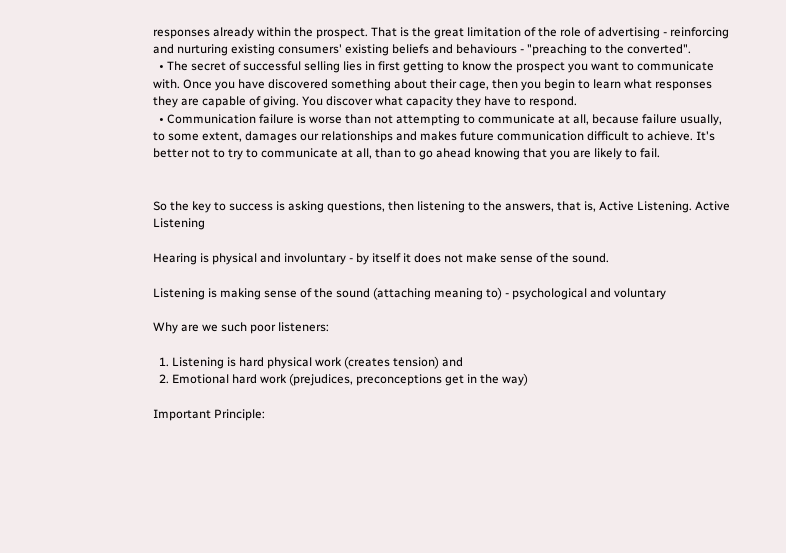responses already within the prospect. That is the great limitation of the role of advertising - reinforcing and nurturing existing consumers' existing beliefs and behaviours - "preaching to the converted".
  • The secret of successful selling lies in first getting to know the prospect you want to communicate with. Once you have discovered something about their cage, then you begin to learn what responses they are capable of giving. You discover what capacity they have to respond.
  • Communication failure is worse than not attempting to communicate at all, because failure usually, to some extent, damages our relationships and makes future communication difficult to achieve. It's better not to try to communicate at all, than to go ahead knowing that you are likely to fail.


So the key to success is asking questions, then listening to the answers, that is, Active Listening. Active Listening

Hearing is physical and involuntary - by itself it does not make sense of the sound.

Listening is making sense of the sound (attaching meaning to) - psychological and voluntary

Why are we such poor listeners:

  1. Listening is hard physical work (creates tension) and
  2. Emotional hard work (prejudices, preconceptions get in the way)

Important Principle: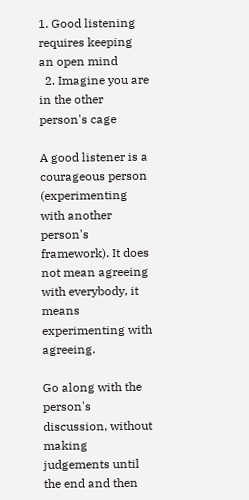1. Good listening requires keeping an open mind
  2. Imagine you are in the other person's cage

A good listener is a courageous person (experimenting with another person's framework). It does not mean agreeing with everybody, it means experimenting with agreeing.

Go along with the person's discussion, without making judgements until the end and then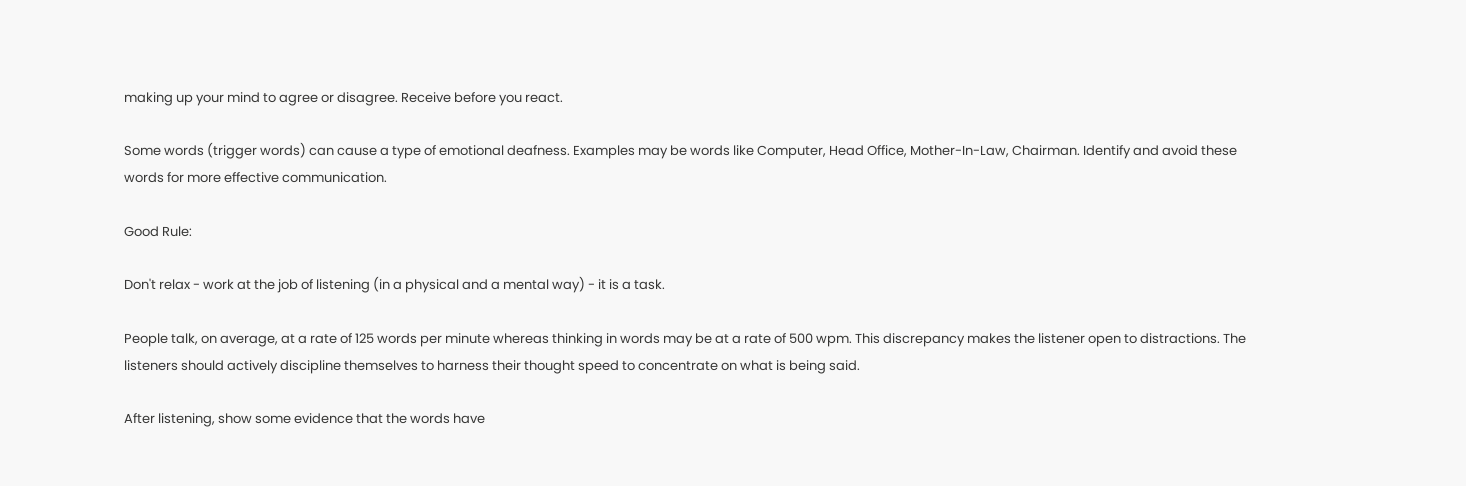making up your mind to agree or disagree. Receive before you react.

Some words (trigger words) can cause a type of emotional deafness. Examples may be words like Computer, Head Office, Mother-In-Law, Chairman. Identify and avoid these words for more effective communication.

Good Rule:

Don't relax - work at the job of listening (in a physical and a mental way) - it is a task.

People talk, on average, at a rate of 125 words per minute whereas thinking in words may be at a rate of 500 wpm. This discrepancy makes the listener open to distractions. The listeners should actively discipline themselves to harness their thought speed to concentrate on what is being said.

After listening, show some evidence that the words have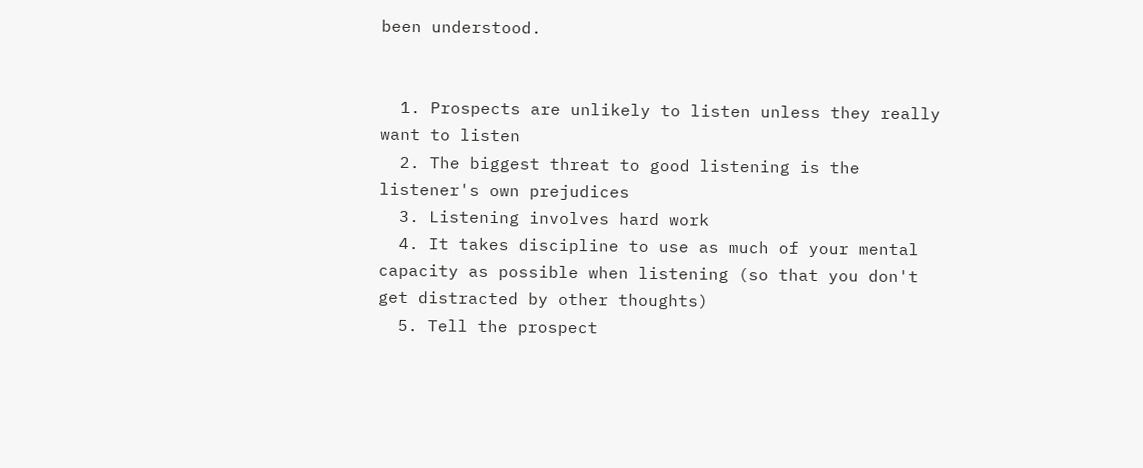been understood.


  1. Prospects are unlikely to listen unless they really want to listen
  2. The biggest threat to good listening is the listener's own prejudices
  3. Listening involves hard work
  4. It takes discipline to use as much of your mental capacity as possible when listening (so that you don't get distracted by other thoughts)
  5. Tell the prospect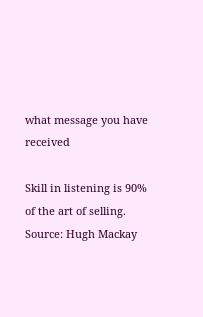what message you have received

Skill in listening is 90% of the art of selling.
Source: Hugh Mackay